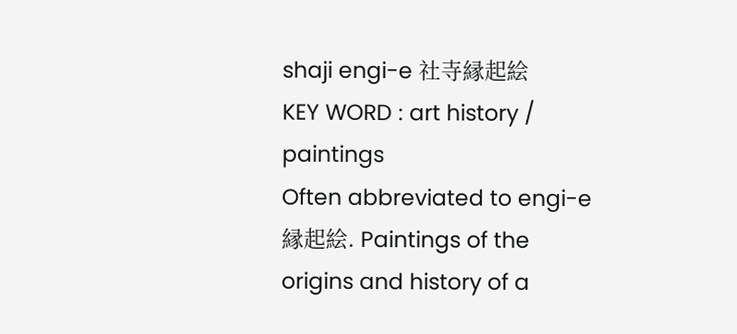shaji engi-e 社寺縁起絵
KEY WORD : art history / paintings
Often abbreviated to engi-e 縁起絵. Paintings of the origins and history of a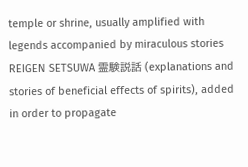temple or shrine, usually amplified with legends accompanied by miraculous stories REIGEN SETSUWA 霊験説話 (explanations and stories of beneficial effects of spirits), added in order to propagate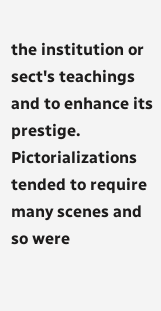the institution or sect's teachings and to enhance its prestige. Pictorializations tended to require many scenes and so were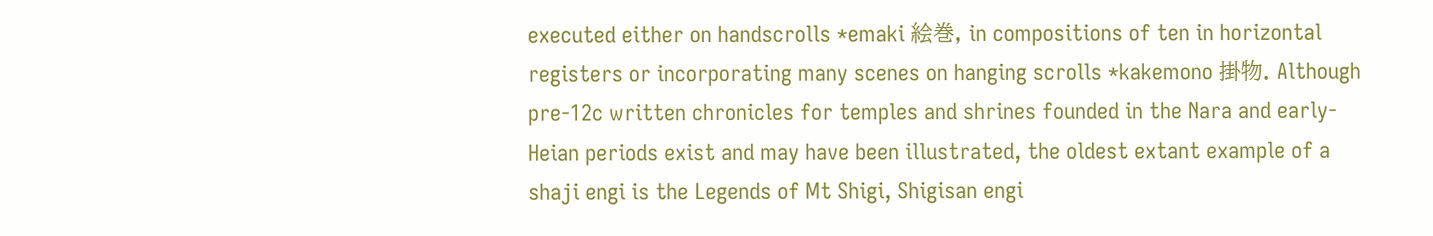executed either on handscrolls *emaki 絵巻, in compositions of ten in horizontal registers or incorporating many scenes on hanging scrolls *kakemono 掛物. Although pre-12c written chronicles for temples and shrines founded in the Nara and early-Heian periods exist and may have been illustrated, the oldest extant example of a shaji engi is the Legends of Mt Shigi, Shigisan engi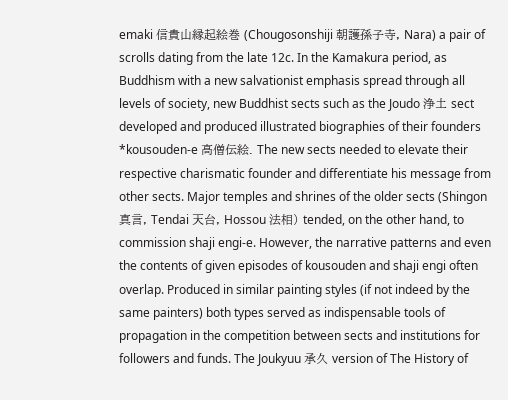emaki 信貴山縁起絵巻 (Chougosonshiji 朝護孫子寺, Nara) a pair of scrolls dating from the late 12c. In the Kamakura period, as Buddhism with a new salvationist emphasis spread through all levels of society, new Buddhist sects such as the Joudo 浄土 sect developed and produced illustrated biographies of their founders *kousouden-e 高僧伝絵. The new sects needed to elevate their respective charismatic founder and differentiate his message from other sects. Major temples and shrines of the older sects (Shingon 真言, Tendai 天台, Hossou 法相) tended, on the other hand, to commission shaji engi-e. However, the narrative patterns and even the contents of given episodes of kousouden and shaji engi often overlap. Produced in similar painting styles (if not indeed by the same painters) both types served as indispensable tools of propagation in the competition between sects and institutions for followers and funds. The Joukyuu 承久 version of The History of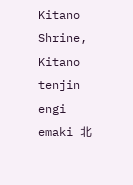Kitano Shrine, Kitano tenjin engi emaki 北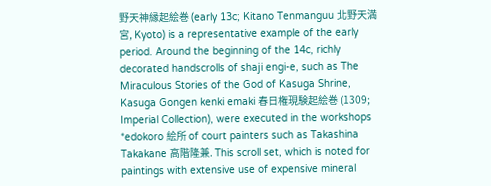野天神縁起絵巻 (early 13c; Kitano Tenmanguu 北野天満宮, Kyoto) is a representative example of the early period. Around the beginning of the 14c, richly decorated handscrolls of shaji engi-e, such as The Miraculous Stories of the God of Kasuga Shrine, Kasuga Gongen kenki emaki 春日権現験起絵巻 (1309; Imperial Collection), were executed in the workshops *edokoro 絵所 of court painters such as Takashina Takakane 高階隆兼. This scroll set, which is noted for paintings with extensive use of expensive mineral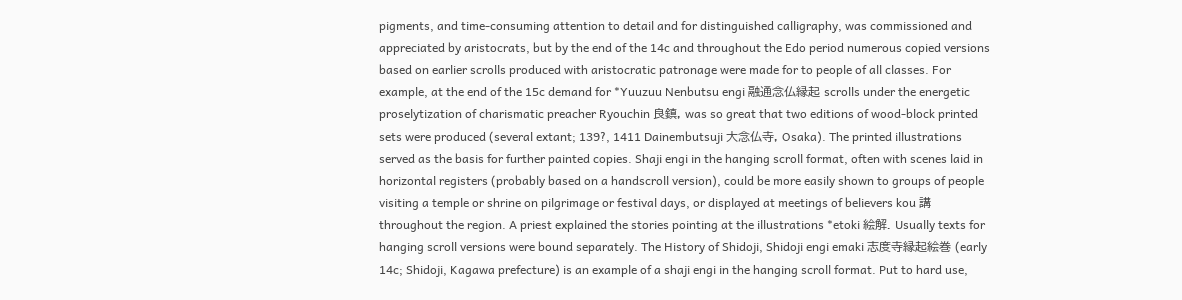pigments, and time-consuming attention to detail and for distinguished calligraphy, was commissioned and appreciated by aristocrats, but by the end of the 14c and throughout the Edo period numerous copied versions based on earlier scrolls produced with aristocratic patronage were made for to people of all classes. For example, at the end of the 15c demand for *Yuuzuu Nenbutsu engi 融通念仏縁起 scrolls under the energetic proselytization of charismatic preacher Ryouchin 良鎮, was so great that two editions of wood-block printed sets were produced (several extant; 139?, 1411 Dainembutsuji 大念仏寺, Osaka). The printed illustrations served as the basis for further painted copies. Shaji engi in the hanging scroll format, often with scenes laid in horizontal registers (probably based on a handscroll version), could be more easily shown to groups of people visiting a temple or shrine on pilgrimage or festival days, or displayed at meetings of believers kou 講 throughout the region. A priest explained the stories pointing at the illustrations *etoki 絵解. Usually texts for hanging scroll versions were bound separately. The History of Shidoji, Shidoji engi emaki 志度寺縁起絵巻 (early 14c; Shidoji, Kagawa prefecture) is an example of a shaji engi in the hanging scroll format. Put to hard use,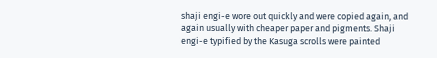shaji engi-e wore out quickly and were copied again, and again usually with cheaper paper and pigments. Shaji engi-e typified by the Kasuga scrolls were painted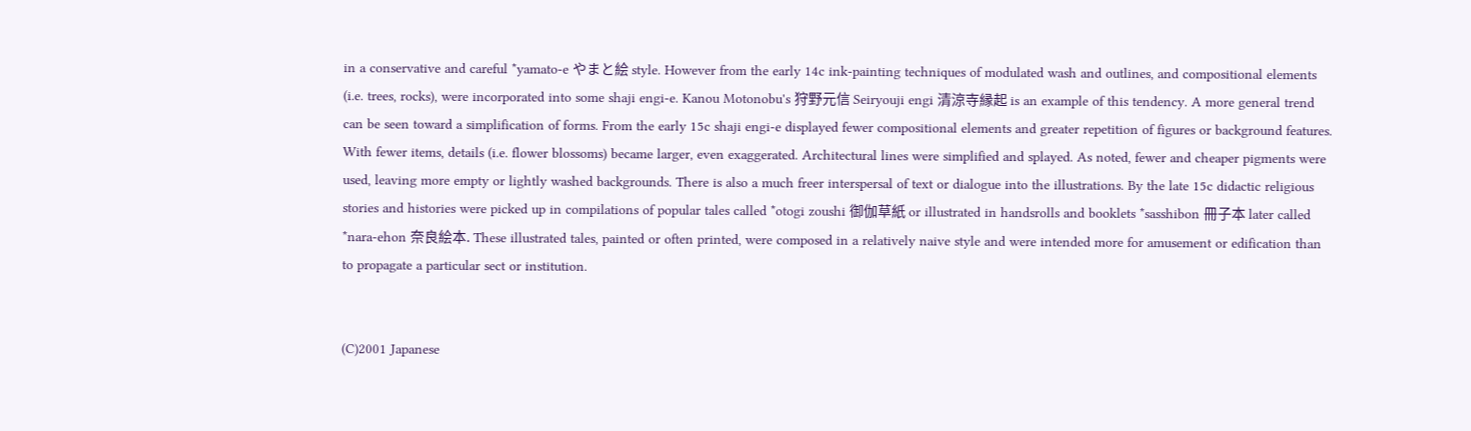in a conservative and careful *yamato-e やまと絵 style. However from the early 14c ink-painting techniques of modulated wash and outlines, and compositional elements (i.e. trees, rocks), were incorporated into some shaji engi-e. Kanou Motonobu's 狩野元信 Seiryouji engi 清涼寺縁起 is an example of this tendency. A more general trend can be seen toward a simplification of forms. From the early 15c shaji engi-e displayed fewer compositional elements and greater repetition of figures or background features. With fewer items, details (i.e. flower blossoms) became larger, even exaggerated. Architectural lines were simplified and splayed. As noted, fewer and cheaper pigments were used, leaving more empty or lightly washed backgrounds. There is also a much freer interspersal of text or dialogue into the illustrations. By the late 15c didactic religious stories and histories were picked up in compilations of popular tales called *otogi zoushi 御伽草紙 or illustrated in handsrolls and booklets *sasshibon 冊子本 later called *nara-ehon 奈良絵本. These illustrated tales, painted or often printed, were composed in a relatively naive style and were intended more for amusement or edification than to propagate a particular sect or institution.


(C)2001 Japanese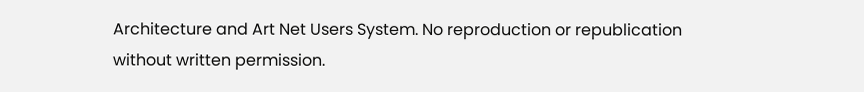Architecture and Art Net Users System. No reproduction or republication without written permission.